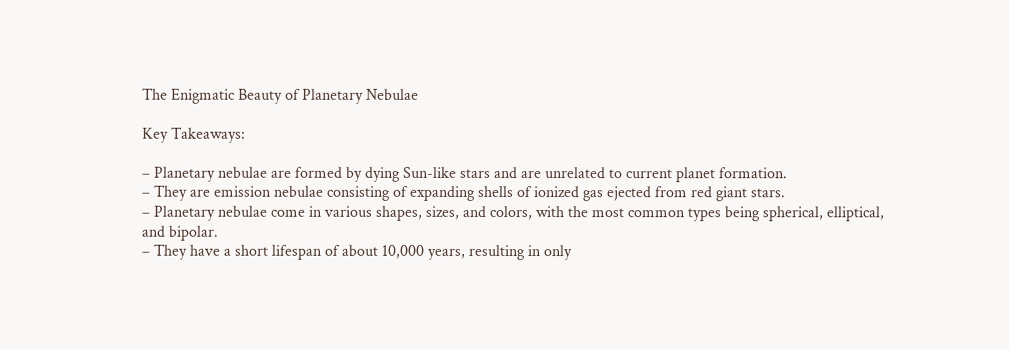The Enigmatic Beauty of Planetary Nebulae

Key Takeaways:

– Planetary nebulae are formed by dying Sun-like stars and are unrelated to current planet formation.
– They are emission nebulae consisting of expanding shells of ionized gas ejected from red giant stars.
– Planetary nebulae come in various shapes, sizes, and colors, with the most common types being spherical, elliptical, and bipolar.
– They have a short lifespan of about 10,000 years, resulting in only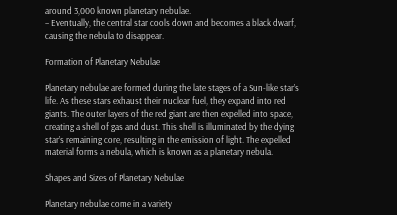around 3,000 known planetary nebulae.
– Eventually, the central star cools down and becomes a black dwarf, causing the nebula to disappear.

Formation of Planetary Nebulae

Planetary nebulae are formed during the late stages of a Sun-like star’s life. As these stars exhaust their nuclear fuel, they expand into red giants. The outer layers of the red giant are then expelled into space, creating a shell of gas and dust. This shell is illuminated by the dying star’s remaining core, resulting in the emission of light. The expelled material forms a nebula, which is known as a planetary nebula.

Shapes and Sizes of Planetary Nebulae

Planetary nebulae come in a variety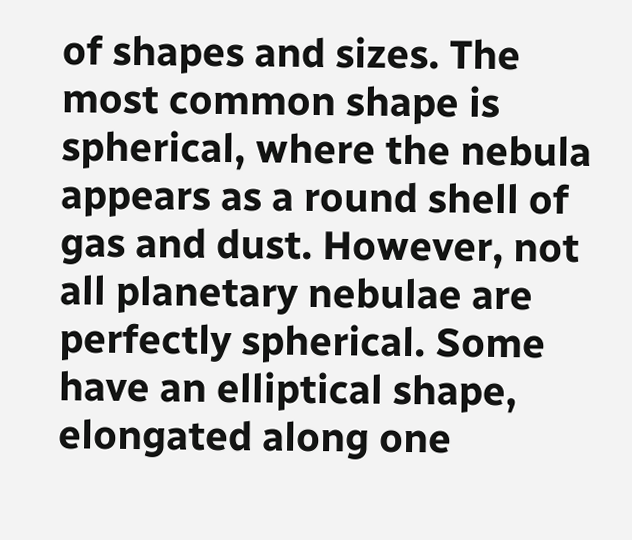of shapes and sizes. The most common shape is spherical, where the nebula appears as a round shell of gas and dust. However, not all planetary nebulae are perfectly spherical. Some have an elliptical shape, elongated along one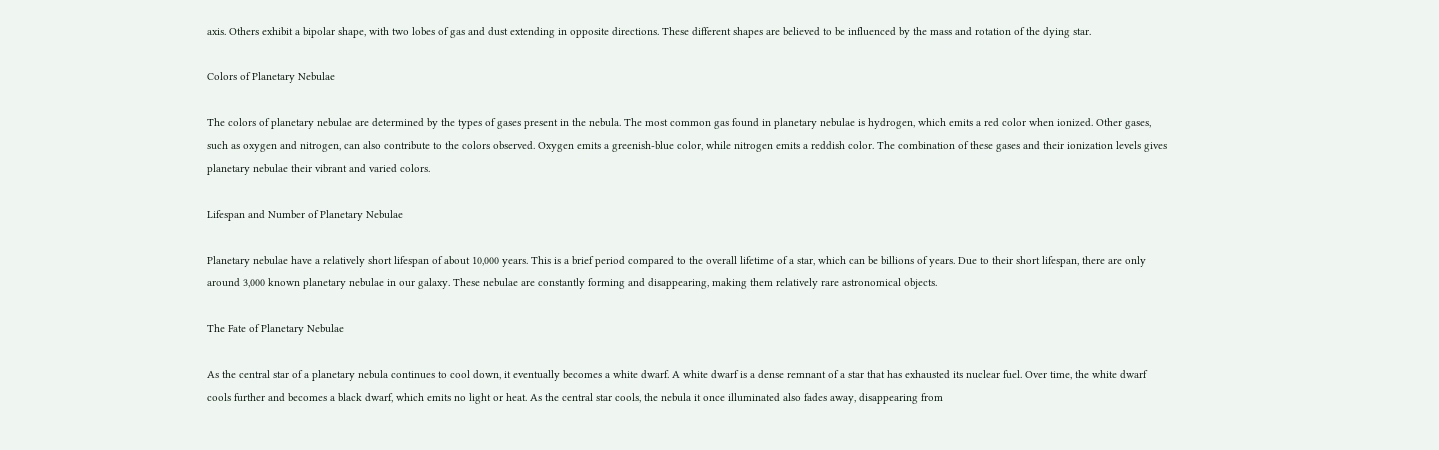axis. Others exhibit a bipolar shape, with two lobes of gas and dust extending in opposite directions. These different shapes are believed to be influenced by the mass and rotation of the dying star.

Colors of Planetary Nebulae

The colors of planetary nebulae are determined by the types of gases present in the nebula. The most common gas found in planetary nebulae is hydrogen, which emits a red color when ionized. Other gases, such as oxygen and nitrogen, can also contribute to the colors observed. Oxygen emits a greenish-blue color, while nitrogen emits a reddish color. The combination of these gases and their ionization levels gives planetary nebulae their vibrant and varied colors.

Lifespan and Number of Planetary Nebulae

Planetary nebulae have a relatively short lifespan of about 10,000 years. This is a brief period compared to the overall lifetime of a star, which can be billions of years. Due to their short lifespan, there are only around 3,000 known planetary nebulae in our galaxy. These nebulae are constantly forming and disappearing, making them relatively rare astronomical objects.

The Fate of Planetary Nebulae

As the central star of a planetary nebula continues to cool down, it eventually becomes a white dwarf. A white dwarf is a dense remnant of a star that has exhausted its nuclear fuel. Over time, the white dwarf cools further and becomes a black dwarf, which emits no light or heat. As the central star cools, the nebula it once illuminated also fades away, disappearing from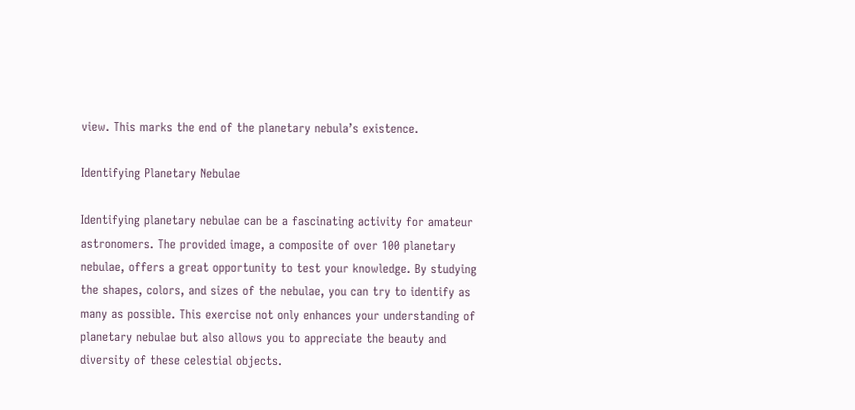view. This marks the end of the planetary nebula’s existence.

Identifying Planetary Nebulae

Identifying planetary nebulae can be a fascinating activity for amateur astronomers. The provided image, a composite of over 100 planetary nebulae, offers a great opportunity to test your knowledge. By studying the shapes, colors, and sizes of the nebulae, you can try to identify as many as possible. This exercise not only enhances your understanding of planetary nebulae but also allows you to appreciate the beauty and diversity of these celestial objects.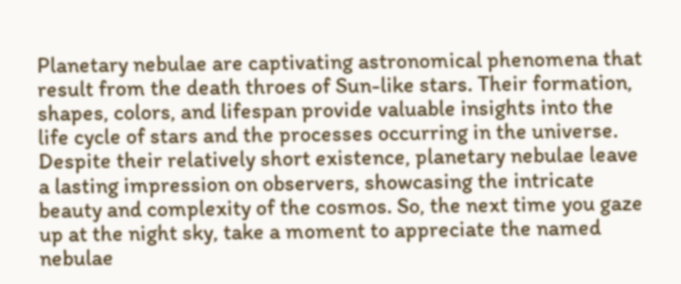Planetary nebulae are captivating astronomical phenomena that result from the death throes of Sun-like stars. Their formation, shapes, colors, and lifespan provide valuable insights into the life cycle of stars and the processes occurring in the universe. Despite their relatively short existence, planetary nebulae leave a lasting impression on observers, showcasing the intricate beauty and complexity of the cosmos. So, the next time you gaze up at the night sky, take a moment to appreciate the named nebulae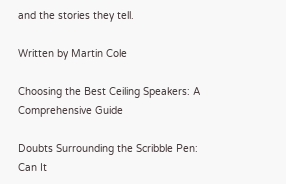and the stories they tell.

Written by Martin Cole

Choosing the Best Ceiling Speakers: A Comprehensive Guide

Doubts Surrounding the Scribble Pen: Can It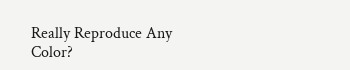Really Reproduce Any Color?